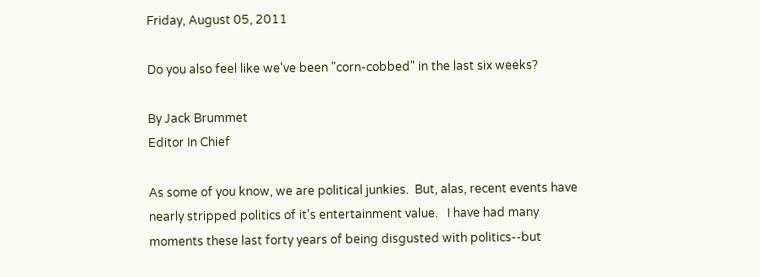Friday, August 05, 2011

Do you also feel like we've been "corn-cobbed" in the last six weeks?

By Jack Brummet
Editor In Chief

As some of you know, we are political junkies.  But, alas, recent events have nearly stripped politics of it's entertainment value.   I have had many moments these last forty years of being disgusted with politics--but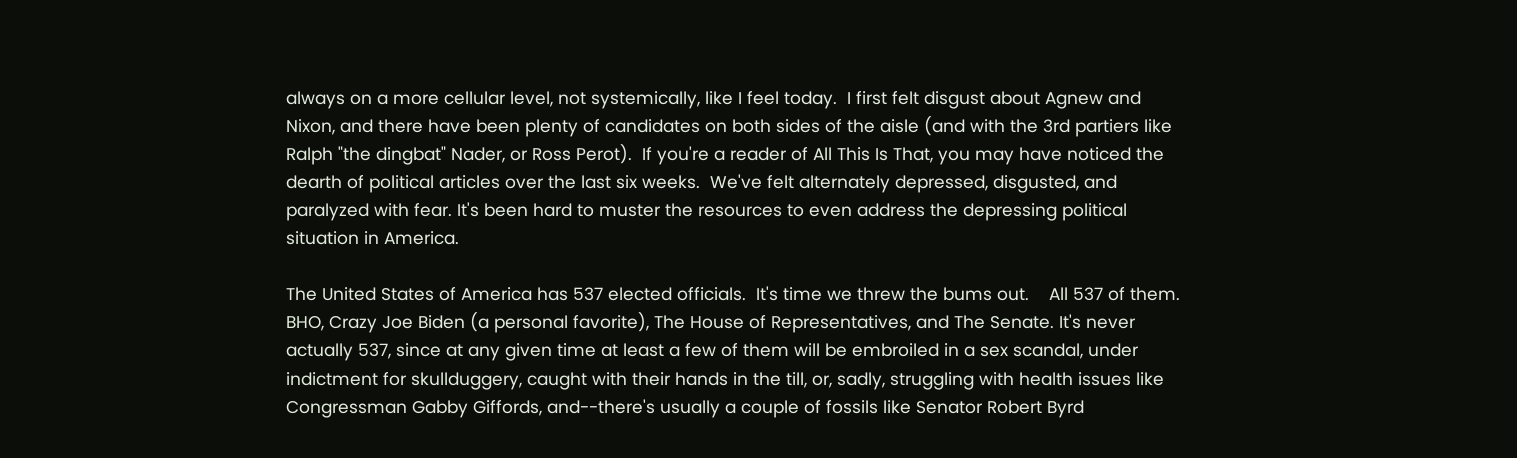always on a more cellular level, not systemically, like I feel today.  I first felt disgust about Agnew and Nixon, and there have been plenty of candidates on both sides of the aisle (and with the 3rd partiers like Ralph "the dingbat" Nader, or Ross Perot).  If you're a reader of All This Is That, you may have noticed the dearth of political articles over the last six weeks.  We've felt alternately depressed, disgusted, and paralyzed with fear. It's been hard to muster the resources to even address the depressing political situation in America.

The United States of America has 537 elected officials.  It's time we threw the bums out.    All 537 of them.  BHO, Crazy Joe Biden (a personal favorite), The House of Representatives, and The Senate. It's never actually 537, since at any given time at least a few of them will be embroiled in a sex scandal, under indictment for skullduggery, caught with their hands in the till, or, sadly, struggling with health issues like Congressman Gabby Giffords, and--there's usually a couple of fossils like Senator Robert Byrd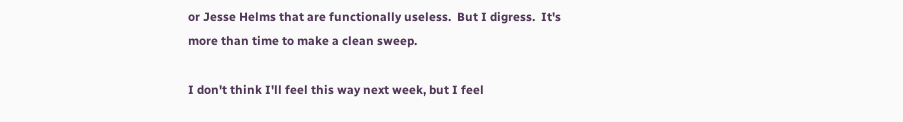or Jesse Helms that are functionally useless.  But I digress.  It's more than time to make a clean sweep.

I don't think I'll feel this way next week, but I feel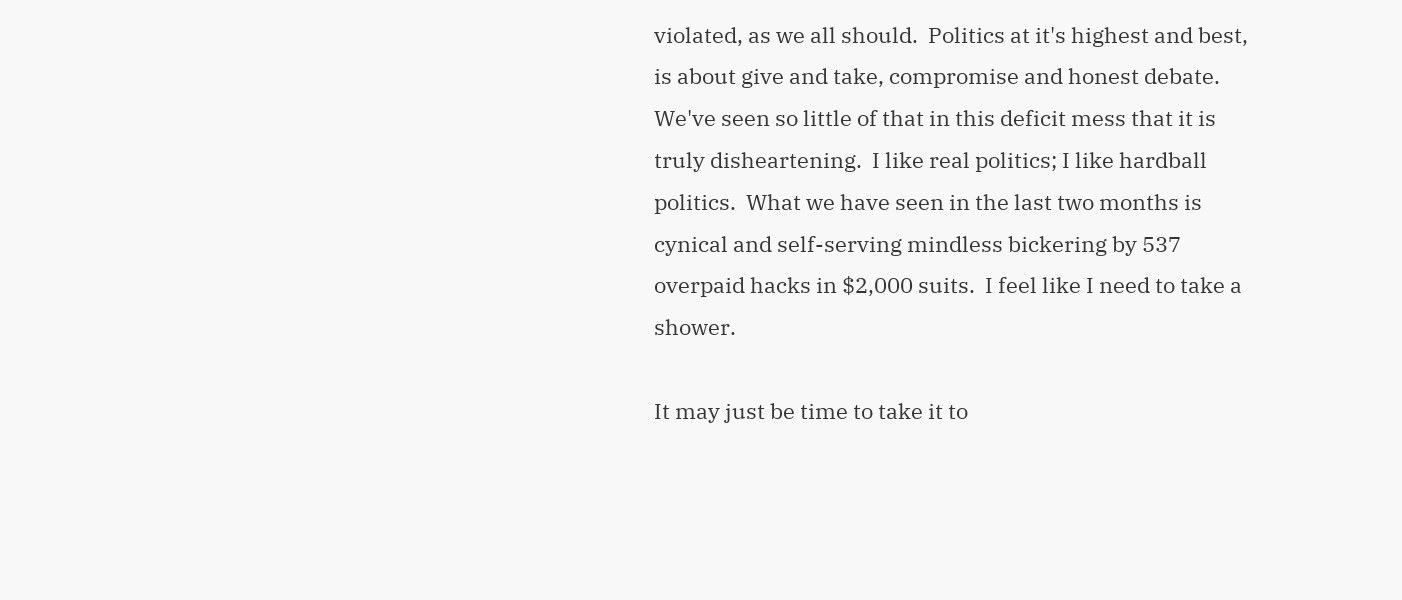violated, as we all should.  Politics at it's highest and best, is about give and take, compromise and honest debate.  We've seen so little of that in this deficit mess that it is truly disheartening.  I like real politics; I like hardball politics.  What we have seen in the last two months is cynical and self-serving mindless bickering by 537 overpaid hacks in $2,000 suits.  I feel like I need to take a shower.

It may just be time to take it to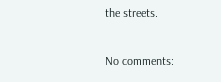the streets.

No comments: